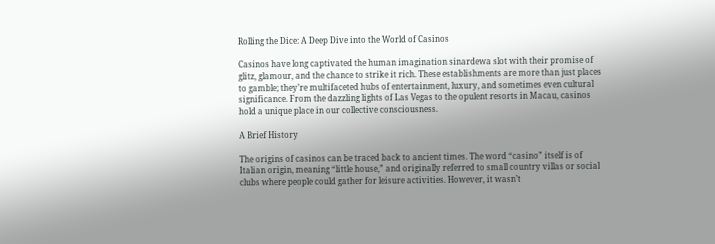Rolling the Dice: A Deep Dive into the World of Casinos

Casinos have long captivated the human imagination sinardewa slot with their promise of glitz, glamour, and the chance to strike it rich. These establishments are more than just places to gamble; they’re multifaceted hubs of entertainment, luxury, and sometimes even cultural significance. From the dazzling lights of Las Vegas to the opulent resorts in Macau, casinos hold a unique place in our collective consciousness.

A Brief History

The origins of casinos can be traced back to ancient times. The word “casino” itself is of Italian origin, meaning “little house,” and originally referred to small country villas or social clubs where people could gather for leisure activities. However, it wasn’t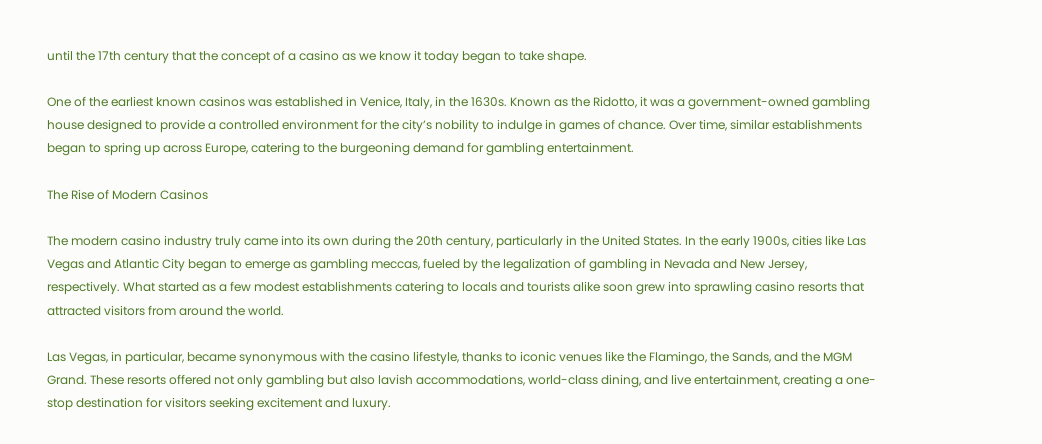until the 17th century that the concept of a casino as we know it today began to take shape.

One of the earliest known casinos was established in Venice, Italy, in the 1630s. Known as the Ridotto, it was a government-owned gambling house designed to provide a controlled environment for the city’s nobility to indulge in games of chance. Over time, similar establishments began to spring up across Europe, catering to the burgeoning demand for gambling entertainment.

The Rise of Modern Casinos

The modern casino industry truly came into its own during the 20th century, particularly in the United States. In the early 1900s, cities like Las Vegas and Atlantic City began to emerge as gambling meccas, fueled by the legalization of gambling in Nevada and New Jersey, respectively. What started as a few modest establishments catering to locals and tourists alike soon grew into sprawling casino resorts that attracted visitors from around the world.

Las Vegas, in particular, became synonymous with the casino lifestyle, thanks to iconic venues like the Flamingo, the Sands, and the MGM Grand. These resorts offered not only gambling but also lavish accommodations, world-class dining, and live entertainment, creating a one-stop destination for visitors seeking excitement and luxury.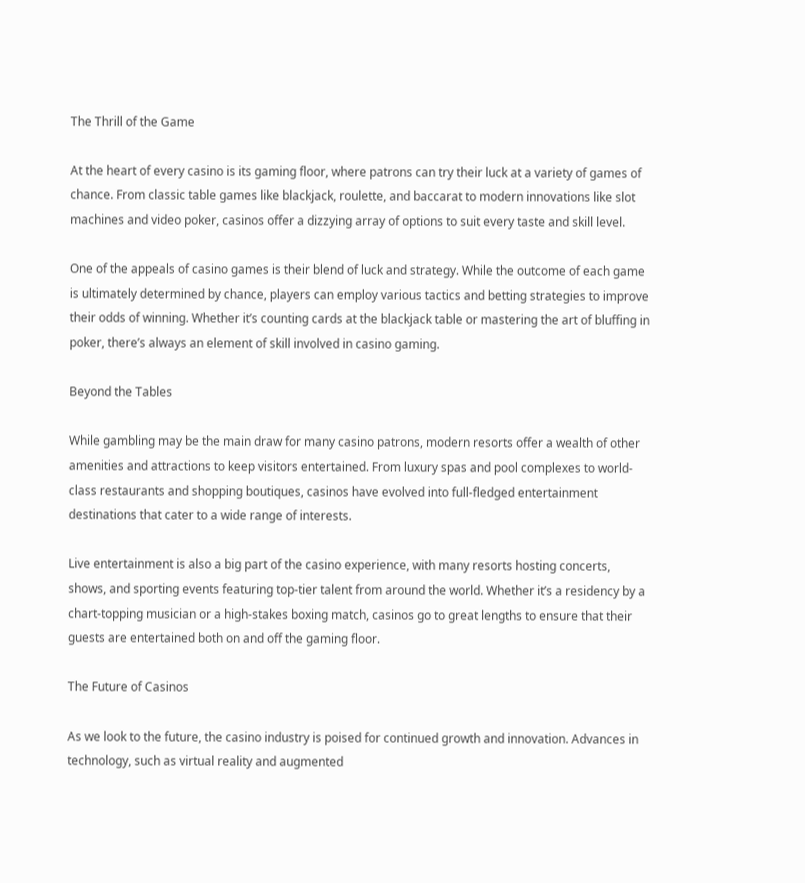The Thrill of the Game

At the heart of every casino is its gaming floor, where patrons can try their luck at a variety of games of chance. From classic table games like blackjack, roulette, and baccarat to modern innovations like slot machines and video poker, casinos offer a dizzying array of options to suit every taste and skill level.

One of the appeals of casino games is their blend of luck and strategy. While the outcome of each game is ultimately determined by chance, players can employ various tactics and betting strategies to improve their odds of winning. Whether it’s counting cards at the blackjack table or mastering the art of bluffing in poker, there’s always an element of skill involved in casino gaming.

Beyond the Tables

While gambling may be the main draw for many casino patrons, modern resorts offer a wealth of other amenities and attractions to keep visitors entertained. From luxury spas and pool complexes to world-class restaurants and shopping boutiques, casinos have evolved into full-fledged entertainment destinations that cater to a wide range of interests.

Live entertainment is also a big part of the casino experience, with many resorts hosting concerts, shows, and sporting events featuring top-tier talent from around the world. Whether it’s a residency by a chart-topping musician or a high-stakes boxing match, casinos go to great lengths to ensure that their guests are entertained both on and off the gaming floor.

The Future of Casinos

As we look to the future, the casino industry is poised for continued growth and innovation. Advances in technology, such as virtual reality and augmented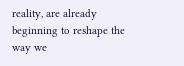reality, are already beginning to reshape the way we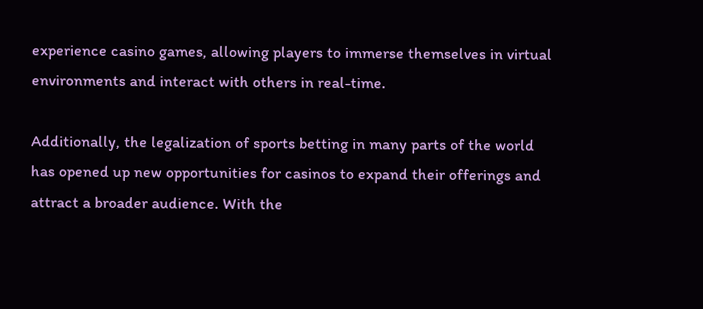experience casino games, allowing players to immerse themselves in virtual environments and interact with others in real-time.

Additionally, the legalization of sports betting in many parts of the world has opened up new opportunities for casinos to expand their offerings and attract a broader audience. With the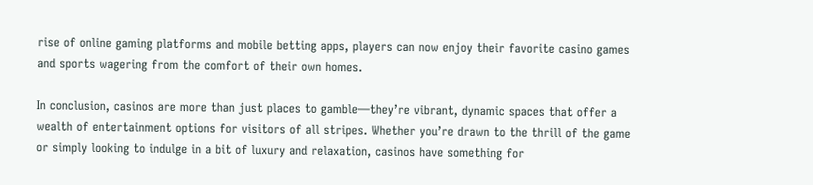rise of online gaming platforms and mobile betting apps, players can now enjoy their favorite casino games and sports wagering from the comfort of their own homes.

In conclusion, casinos are more than just places to gamble—they’re vibrant, dynamic spaces that offer a wealth of entertainment options for visitors of all stripes. Whether you’re drawn to the thrill of the game or simply looking to indulge in a bit of luxury and relaxation, casinos have something for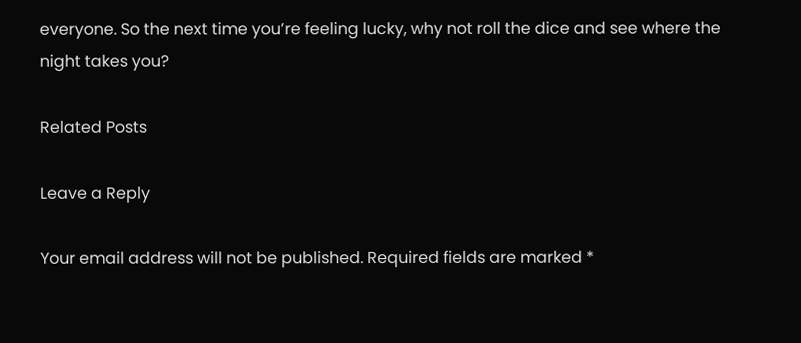everyone. So the next time you’re feeling lucky, why not roll the dice and see where the night takes you?

Related Posts

Leave a Reply

Your email address will not be published. Required fields are marked *